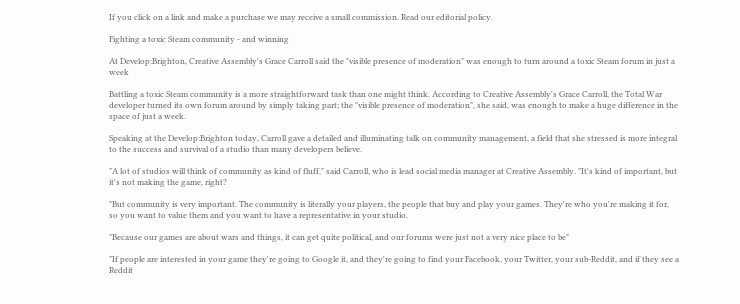If you click on a link and make a purchase we may receive a small commission. Read our editorial policy.

Fighting a toxic Steam community - and winning

At Develop:Brighton, Creative Assembly's Grace Carroll said the "visible presence of moderation" was enough to turn around a toxic Steam forum in just a week

Battling a toxic Steam community is a more straightforward task than one might think. According to Creative Assembly's Grace Carroll, the Total War developer turned its own forum around by simply taking part; the "visible presence of moderation", she said, was enough to make a huge difference in the space of just a week.

Speaking at the Develop:Brighton today, Carroll gave a detailed and illuminating talk on community management, a field that she stressed is more integral to the success and survival of a studio than many developers believe.

"A lot of studios will think of community as kind of fluff," said Carroll, who is lead social media manager at Creative Assembly. "It's kind of important, but it's not making the game, right?

"But community is very important. The community is literally your players, the people that buy and play your games. They're who you're making it for, so you want to value them and you want to have a representative in your studio.

"Because our games are about wars and things, it can get quite political, and our forums were just not a very nice place to be"

"If people are interested in your game they're going to Google it, and they're going to find your Facebook, your Twitter, your sub-Reddit, and if they see a Reddit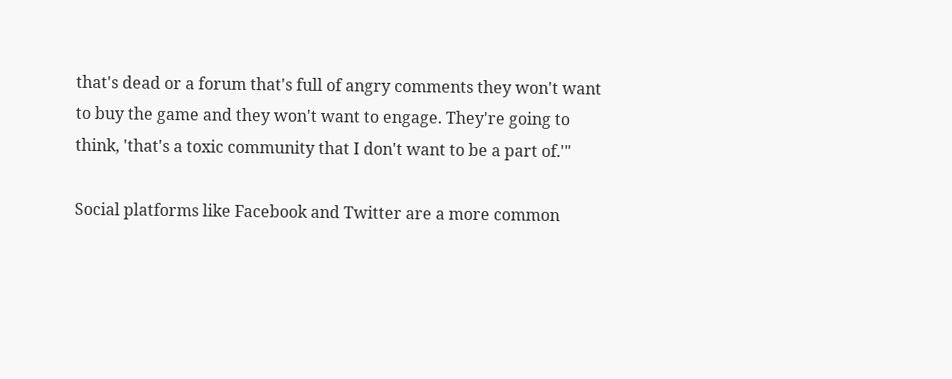that's dead or a forum that's full of angry comments they won't want to buy the game and they won't want to engage. They're going to think, 'that's a toxic community that I don't want to be a part of.'"

Social platforms like Facebook and Twitter are a more common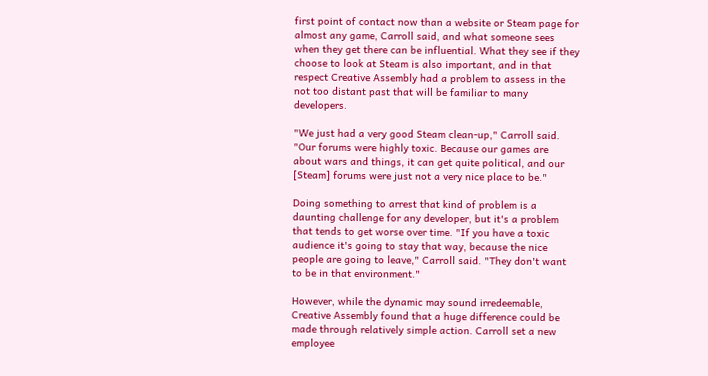first point of contact now than a website or Steam page for almost any game, Carroll said, and what someone sees when they get there can be influential. What they see if they choose to look at Steam is also important, and in that respect Creative Assembly had a problem to assess in the not too distant past that will be familiar to many developers.

"We just had a very good Steam clean-up," Carroll said. "Our forums were highly toxic. Because our games are about wars and things, it can get quite political, and our [Steam] forums were just not a very nice place to be."

Doing something to arrest that kind of problem is a daunting challenge for any developer, but it's a problem that tends to get worse over time. "If you have a toxic audience it's going to stay that way, because the nice people are going to leave," Carroll said. "They don't want to be in that environment."

However, while the dynamic may sound irredeemable, Creative Assembly found that a huge difference could be made through relatively simple action. Carroll set a new employee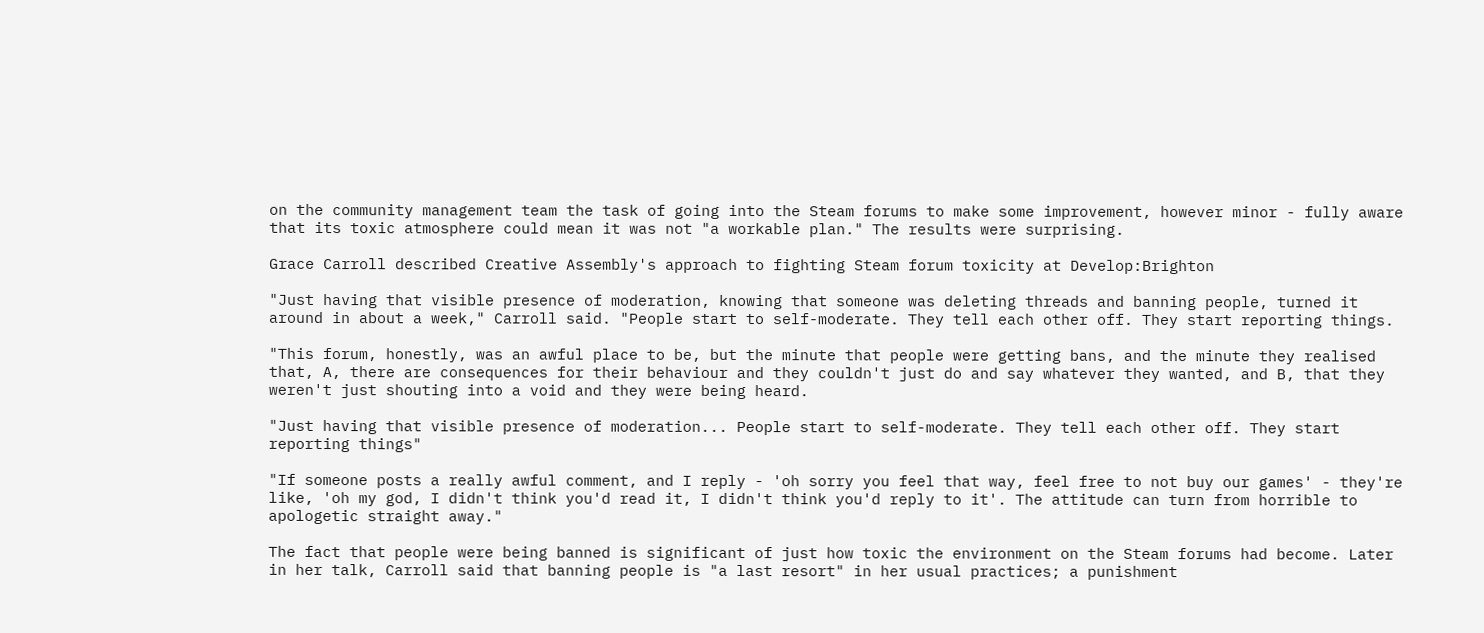on the community management team the task of going into the Steam forums to make some improvement, however minor - fully aware that its toxic atmosphere could mean it was not "a workable plan." The results were surprising.

Grace Carroll described Creative Assembly's approach to fighting Steam forum toxicity at Develop:Brighton

"Just having that visible presence of moderation, knowing that someone was deleting threads and banning people, turned it around in about a week," Carroll said. "People start to self-moderate. They tell each other off. They start reporting things.

"This forum, honestly, was an awful place to be, but the minute that people were getting bans, and the minute they realised that, A, there are consequences for their behaviour and they couldn't just do and say whatever they wanted, and B, that they weren't just shouting into a void and they were being heard.

"Just having that visible presence of moderation... People start to self-moderate. They tell each other off. They start reporting things"

"If someone posts a really awful comment, and I reply - 'oh sorry you feel that way, feel free to not buy our games' - they're like, 'oh my god, I didn't think you'd read it, I didn't think you'd reply to it'. The attitude can turn from horrible to apologetic straight away."

The fact that people were being banned is significant of just how toxic the environment on the Steam forums had become. Later in her talk, Carroll said that banning people is "a last resort" in her usual practices; a punishment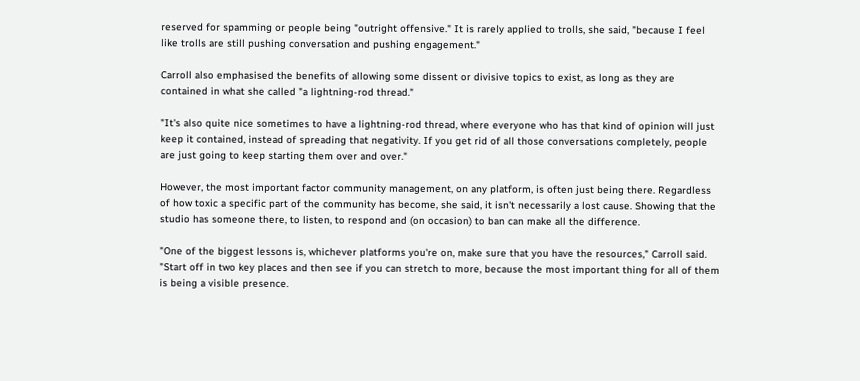reserved for spamming or people being "outright offensive." It is rarely applied to trolls, she said, "because I feel like trolls are still pushing conversation and pushing engagement."

Carroll also emphasised the benefits of allowing some dissent or divisive topics to exist, as long as they are contained in what she called "a lightning-rod thread."

"It's also quite nice sometimes to have a lightning-rod thread, where everyone who has that kind of opinion will just keep it contained, instead of spreading that negativity. If you get rid of all those conversations completely, people are just going to keep starting them over and over."

However, the most important factor community management, on any platform, is often just being there. Regardless of how toxic a specific part of the community has become, she said, it isn't necessarily a lost cause. Showing that the studio has someone there, to listen, to respond and (on occasion) to ban can make all the difference.

"One of the biggest lessons is, whichever platforms you're on, make sure that you have the resources," Carroll said. "Start off in two key places and then see if you can stretch to more, because the most important thing for all of them is being a visible presence.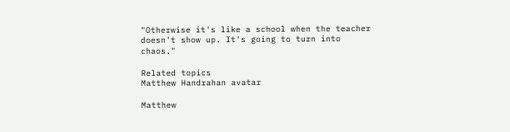"Otherwise it's like a school when the teacher doesn't show up. It's going to turn into chaos."

Related topics
Matthew Handrahan avatar

Matthew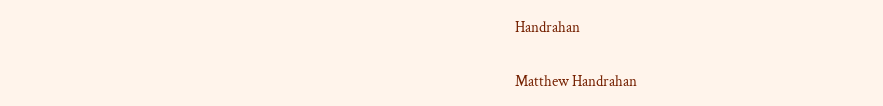Handrahan


Matthew Handrahan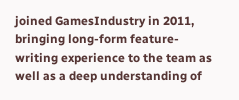joined GamesIndustry in 2011, bringing long-form feature-writing experience to the team as well as a deep understanding of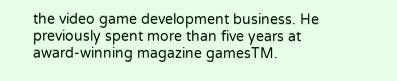the video game development business. He previously spent more than five years at award-winning magazine gamesTM.